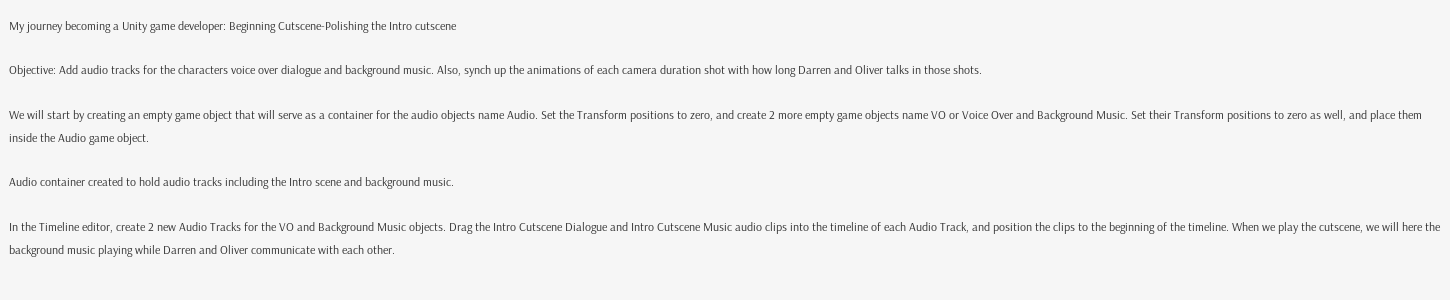My journey becoming a Unity game developer: Beginning Cutscene-Polishing the Intro cutscene

Objective: Add audio tracks for the characters voice over dialogue and background music. Also, synch up the animations of each camera duration shot with how long Darren and Oliver talks in those shots.

We will start by creating an empty game object that will serve as a container for the audio objects name Audio. Set the Transform positions to zero, and create 2 more empty game objects name VO or Voice Over and Background Music. Set their Transform positions to zero as well, and place them inside the Audio game object.

Audio container created to hold audio tracks including the Intro scene and background music.

In the Timeline editor, create 2 new Audio Tracks for the VO and Background Music objects. Drag the Intro Cutscene Dialogue and Intro Cutscene Music audio clips into the timeline of each Audio Track, and position the clips to the beginning of the timeline. When we play the cutscene, we will here the background music playing while Darren and Oliver communicate with each other.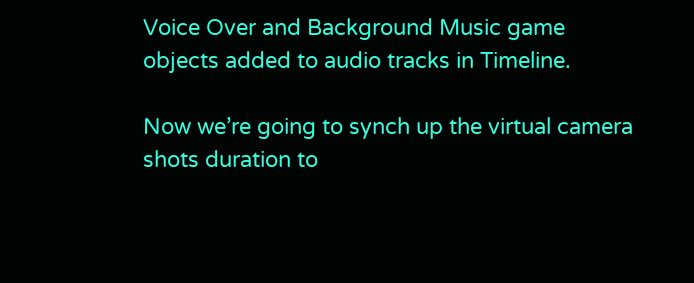Voice Over and Background Music game objects added to audio tracks in Timeline.

Now we’re going to synch up the virtual camera shots duration to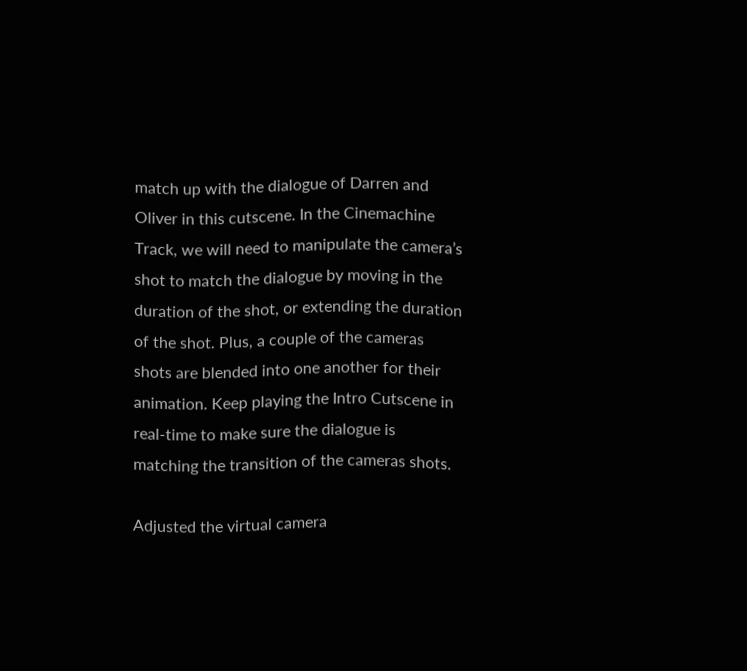match up with the dialogue of Darren and Oliver in this cutscene. In the Cinemachine Track, we will need to manipulate the camera’s shot to match the dialogue by moving in the duration of the shot, or extending the duration of the shot. Plus, a couple of the cameras shots are blended into one another for their animation. Keep playing the Intro Cutscene in real-time to make sure the dialogue is matching the transition of the cameras shots.

Adjusted the virtual camera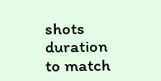shots duration to match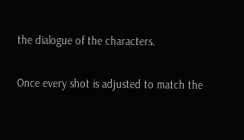the dialogue of the characters.

Once every shot is adjusted to match the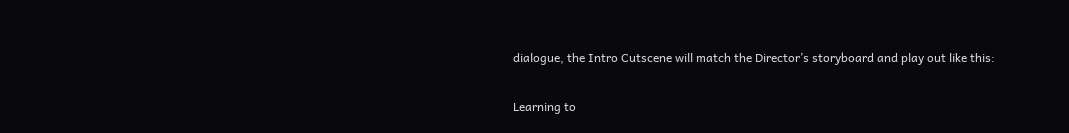dialogue, the Intro Cutscene will match the Director’s storyboard and play out like this:

Learning to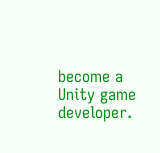become a Unity game developer.